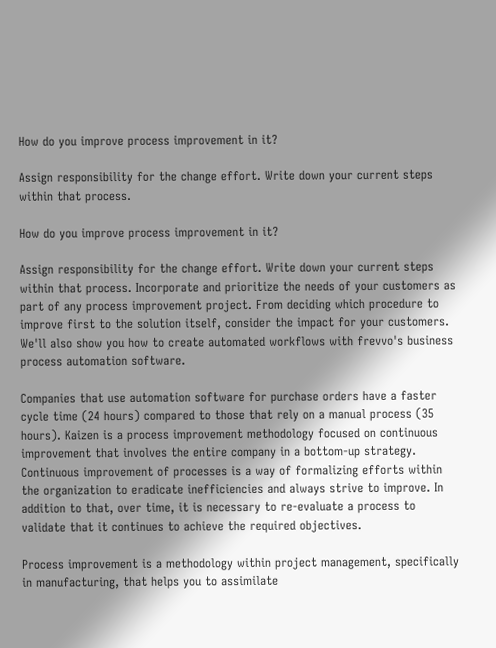How do you improve process improvement in it?

Assign responsibility for the change effort. Write down your current steps within that process.

How do you improve process improvement in it?

Assign responsibility for the change effort. Write down your current steps within that process. Incorporate and prioritize the needs of your customers as part of any process improvement project. From deciding which procedure to improve first to the solution itself, consider the impact for your customers. We'll also show you how to create automated workflows with frevvo's business process automation software.

Companies that use automation software for purchase orders have a faster cycle time (24 hours) compared to those that rely on a manual process (35 hours). Kaizen is a process improvement methodology focused on continuous improvement that involves the entire company in a bottom-up strategy. Continuous improvement of processes is a way of formalizing efforts within the organization to eradicate inefficiencies and always strive to improve. In addition to that, over time, it is necessary to re-evaluate a process to validate that it continues to achieve the required objectives.

Process improvement is a methodology within project management, specifically in manufacturing, that helps you to assimilate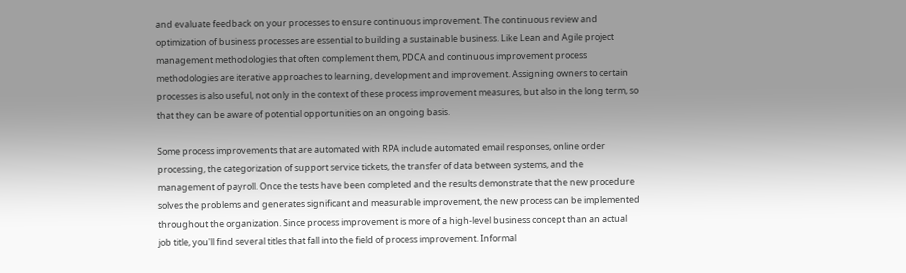and evaluate feedback on your processes to ensure continuous improvement. The continuous review and optimization of business processes are essential to building a sustainable business. Like Lean and Agile project management methodologies that often complement them, PDCA and continuous improvement process methodologies are iterative approaches to learning, development and improvement. Assigning owners to certain processes is also useful, not only in the context of these process improvement measures, but also in the long term, so that they can be aware of potential opportunities on an ongoing basis.

Some process improvements that are automated with RPA include automated email responses, online order processing, the categorization of support service tickets, the transfer of data between systems, and the management of payroll. Once the tests have been completed and the results demonstrate that the new procedure solves the problems and generates significant and measurable improvement, the new process can be implemented throughout the organization. Since process improvement is more of a high-level business concept than an actual job title, you'll find several titles that fall into the field of process improvement. Informal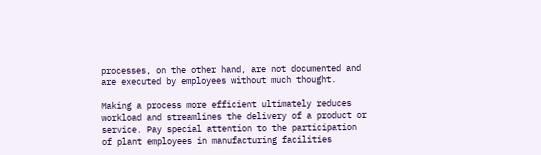processes, on the other hand, are not documented and are executed by employees without much thought.

Making a process more efficient ultimately reduces workload and streamlines the delivery of a product or service. Pay special attention to the participation of plant employees in manufacturing facilities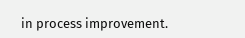in process improvement.